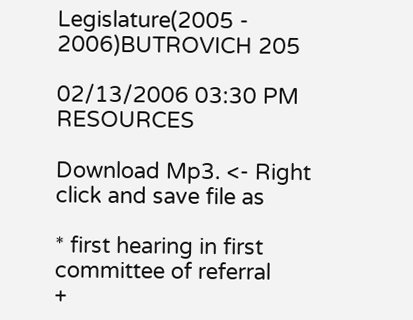Legislature(2005 - 2006)BUTROVICH 205

02/13/2006 03:30 PM RESOURCES

Download Mp3. <- Right click and save file as

* first hearing in first committee of referral
+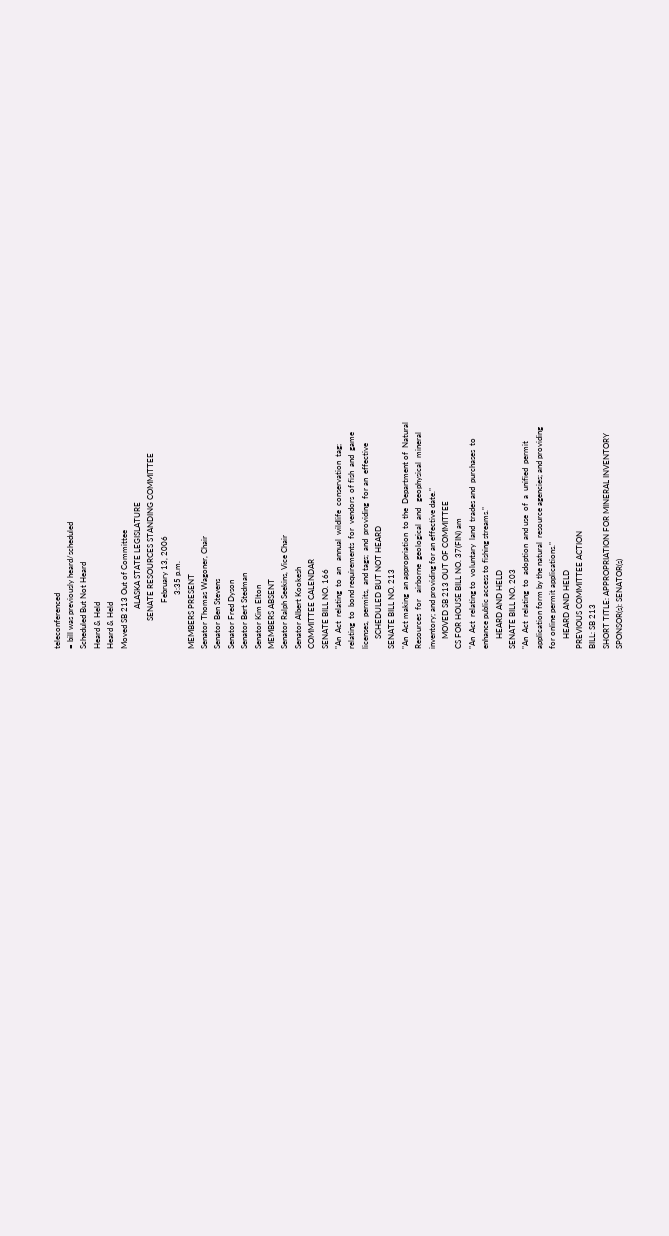teleconferenced
= bill was previously heard/scheduled
Scheduled But Not Heard
Heard & Held
Heard & Held
Moved SB 213 Out of Committee
                    ALASKA STATE LEGISLATURE
              SENATE RESOURCES STANDING COMMITTEE
                       February 13, 2006
                           3:35 p.m.
MEMBERS PRESENT
Senator Thomas Wagoner, Chair
Senator Ben Stevens
Senator Fred Dyson
Senator Bert Stedman
Senator Kim Elton
MEMBERS ABSENT
Senator Ralph Seekins, Vice Chair
Senator Albert Kookesh
COMMITTEE CALENDAR
SENATE BILL NO. 166
"An  Act  relating  to  an   annual  wildlife  conservation  tag;
relating  to  bond requirements  for  vendors  of fish  and  game
licenses,  permits,  and tags;  and  providing  for an  effective
     SCHEDULED BUT NOT HEARD
SENATE BILL NO. 213
"An  Act making  an appropriation  to the  Department of  Natural
Resources  for   airborne  geological  and   geophysical  mineral
inventory; and providing for an effective date."
     MOVED SB 213 OUT OF COMMITTEE
CS FOR HOUSE BILL NO. 37(FIN) am
"An  Act  relating to  voluntary  land  trades and  purchases  to
enhance public access to fishing streams."
     HEARD AND HELD
SENATE BILL NO. 203
"An  Act  relating  to  adoption  and use  of  a  unified  permit
application form by the natural  resource agencies; and providing
for online permit applications."
     HEARD AND HELD
PREVIOUS COMMITTEE ACTION
BILL: SB 213
SHORT TITLE: APPROPRIATION FOR MINERAL INVENTORY
SPONSOR(s): SENATOR(s)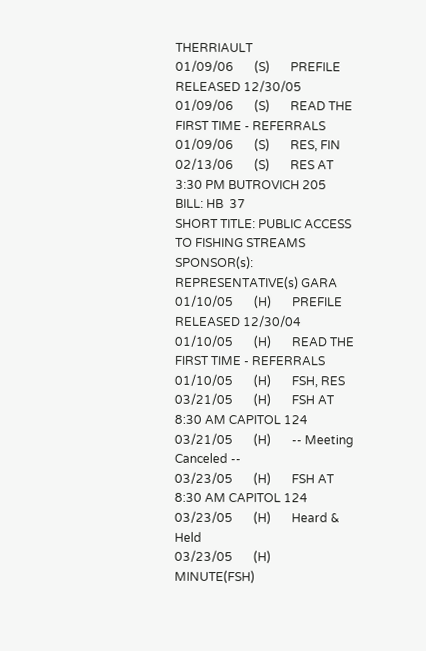THERRIAULT
01/09/06       (S)       PREFILE RELEASED 12/30/05
01/09/06       (S)       READ THE FIRST TIME - REFERRALS
01/09/06       (S)       RES, FIN
02/13/06       (S)       RES AT 3:30 PM BUTROVICH 205
BILL: HB  37
SHORT TITLE: PUBLIC ACCESS TO FISHING STREAMS
SPONSOR(s): REPRESENTATIVE(s) GARA
01/10/05       (H)       PREFILE RELEASED 12/30/04
01/10/05       (H)       READ THE FIRST TIME - REFERRALS
01/10/05       (H)       FSH, RES
03/21/05       (H)       FSH AT 8:30 AM CAPITOL 124
03/21/05       (H)       -- Meeting Canceled --
03/23/05       (H)       FSH AT 8:30 AM CAPITOL 124
03/23/05       (H)       Heard & Held
03/23/05       (H)       MINUTE(FSH)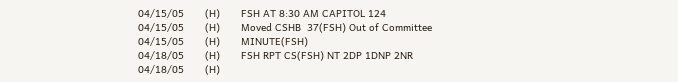04/15/05       (H)       FSH AT 8:30 AM CAPITOL 124
04/15/05       (H)       Moved CSHB  37(FSH) Out of Committee
04/15/05       (H)       MINUTE(FSH)
04/18/05       (H)       FSH RPT CS(FSH) NT 2DP 1DNP 2NR
04/18/05       (H)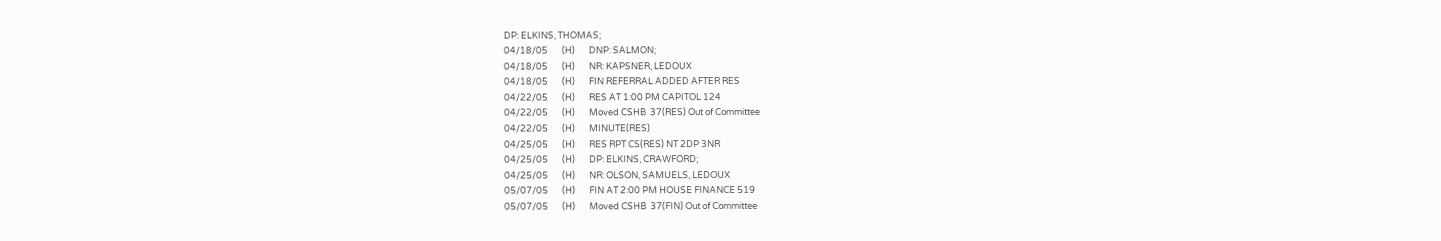DP: ELKINS, THOMAS;
04/18/05       (H)       DNP: SALMON;
04/18/05       (H)       NR: KAPSNER, LEDOUX
04/18/05       (H)       FIN REFERRAL ADDED AFTER RES
04/22/05       (H)       RES AT 1:00 PM CAPITOL 124
04/22/05       (H)       Moved CSHB  37(RES) Out of Committee
04/22/05       (H)       MINUTE(RES)
04/25/05       (H)       RES RPT CS(RES) NT 2DP 3NR
04/25/05       (H)       DP: ELKINS, CRAWFORD;
04/25/05       (H)       NR: OLSON, SAMUELS, LEDOUX
05/07/05       (H)       FIN AT 2:00 PM HOUSE FINANCE 519
05/07/05       (H)       Moved CSHB  37(FIN) Out of Committee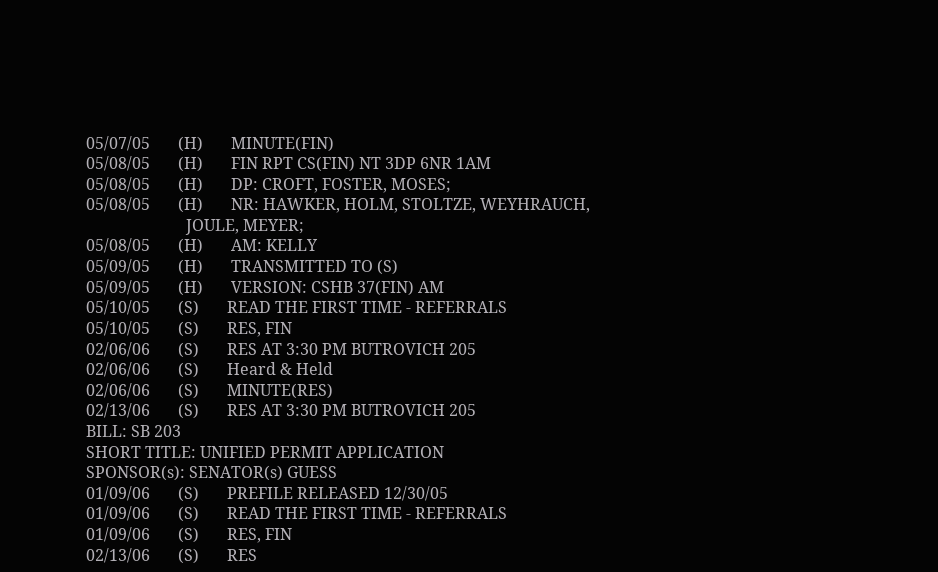05/07/05       (H)       MINUTE(FIN)
05/08/05       (H)       FIN RPT CS(FIN) NT 3DP 6NR 1AM
05/08/05       (H)       DP: CROFT, FOSTER, MOSES;
05/08/05       (H)       NR: HAWKER, HOLM, STOLTZE, WEYHRAUCH,
                         JOULE, MEYER;
05/08/05       (H)       AM: KELLY
05/09/05       (H)       TRANSMITTED TO (S)
05/09/05       (H)       VERSION: CSHB 37(FIN) AM
05/10/05       (S)       READ THE FIRST TIME - REFERRALS
05/10/05       (S)       RES, FIN
02/06/06       (S)       RES AT 3:30 PM BUTROVICH 205
02/06/06       (S)       Heard & Held
02/06/06       (S)       MINUTE(RES)
02/13/06       (S)       RES AT 3:30 PM BUTROVICH 205
BILL: SB 203
SHORT TITLE: UNIFIED PERMIT APPLICATION
SPONSOR(s): SENATOR(s) GUESS
01/09/06       (S)       PREFILE RELEASED 12/30/05
01/09/06       (S)       READ THE FIRST TIME - REFERRALS
01/09/06       (S)       RES, FIN
02/13/06       (S)       RES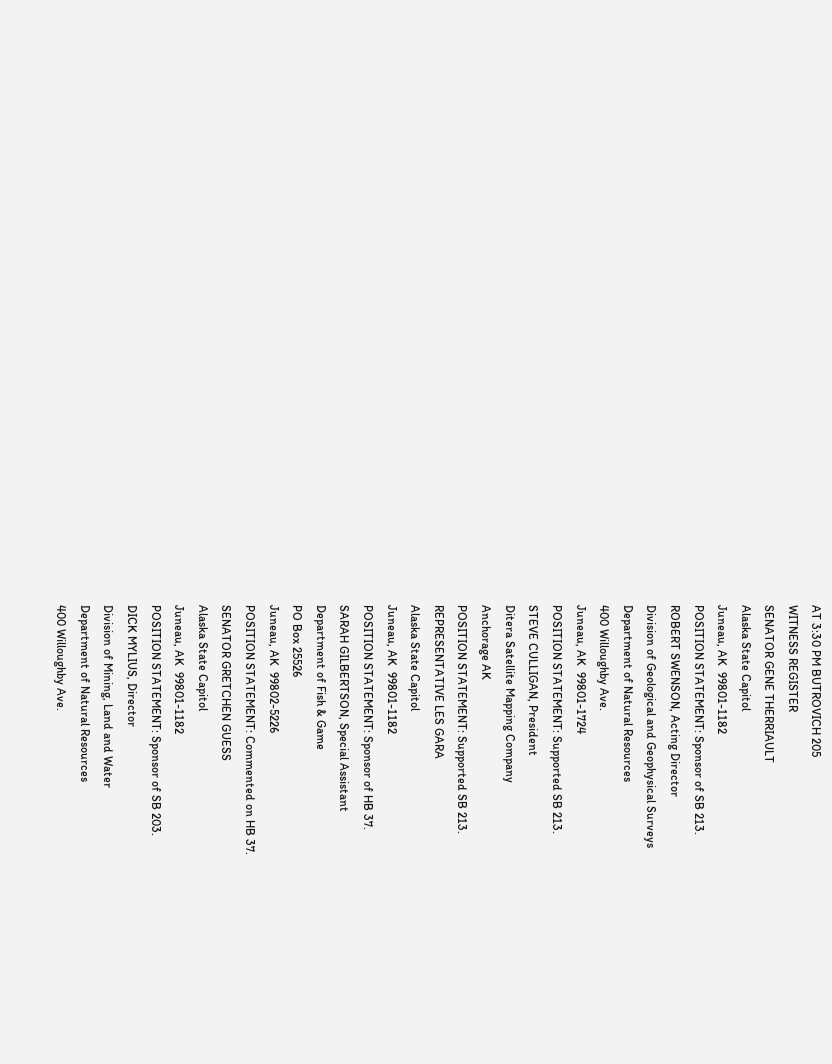AT 3:30 PM BUTROVICH 205
WITNESS REGISTER
SENATOR GENE THERRIAULT
Alaska State Capitol
Juneau, AK  99801-1182
POSITION STATEMENT: Sponsor of SB 213.
ROBERT SWENSON, Acting Director
Division of Geological and Geophysical Surveys
Department of Natural Resources
400 Willoughby Ave.
Juneau, AK  99801-1724
POSITION STATEMENT: Supported SB 213.
STEVE CULLIGAN, President
Ditera Satellite Mapping Company
Anchorage AK
POSITION STATEMENT: Supported SB 213.
REPRESENTATIVE LES GARA
Alaska State Capitol
Juneau, AK  99801-1182
POSITION STATEMENT: Sponsor of HB 37.
SARAH GILBERTSON, Special Assistant
Department of Fish & Game
PO Box 25526
Juneau, AK  99802-5226
POSITION STATEMENT: Commented on HB 37.
SENATOR GRETCHEN GUESS
Alaska State Capitol
Juneau, AK  99801-1182
POSITION STATEMENT: Sponsor of SB 203.
DICK MYLIUS, Director
Division of Mining, Land and Water
Department of Natural Resources
400 Willoughby Ave.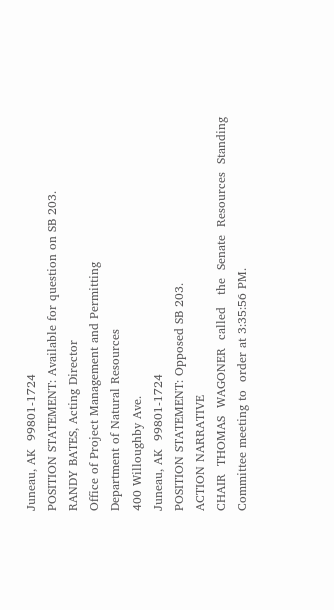Juneau, AK  99801-1724
POSITION STATEMENT: Available for question on SB 203.
RANDY BATES, Acting Director
Office of Project Management and Permitting
Department of Natural Resources
400 Willoughby Ave.
Juneau, AK  99801-1724
POSITION STATEMENT: Opposed SB 203.
ACTION NARRATIVE
CHAIR  THOMAS  WAGONER  called   the  Senate  Resources  Standing
Committee meeting to  order at 3:35:56 PM.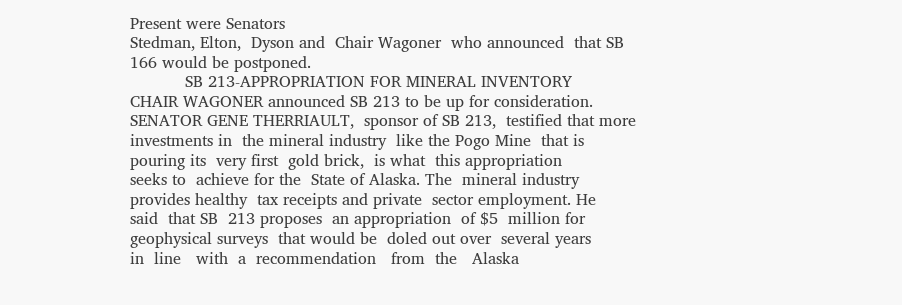Present were Senators
Stedman, Elton,  Dyson and  Chair Wagoner  who announced  that SB
166 would be postponed.
           SB 213-APPROPRIATION FOR MINERAL INVENTORY
CHAIR WAGONER announced SB 213 to be up for consideration.
SENATOR GENE THERRIAULT,  sponsor of SB 213,  testified that more
investments in  the mineral industry  like the Pogo Mine  that is
pouring its  very first  gold brick,  is what  this appropriation
seeks to  achieve for the  State of Alaska. The  mineral industry
provides healthy  tax receipts and private  sector employment. He
said  that SB  213 proposes  an appropriation  of $5  million for
geophysical surveys  that would be  doled out over  several years
in  line   with  a  recommendation   from  the   Alaska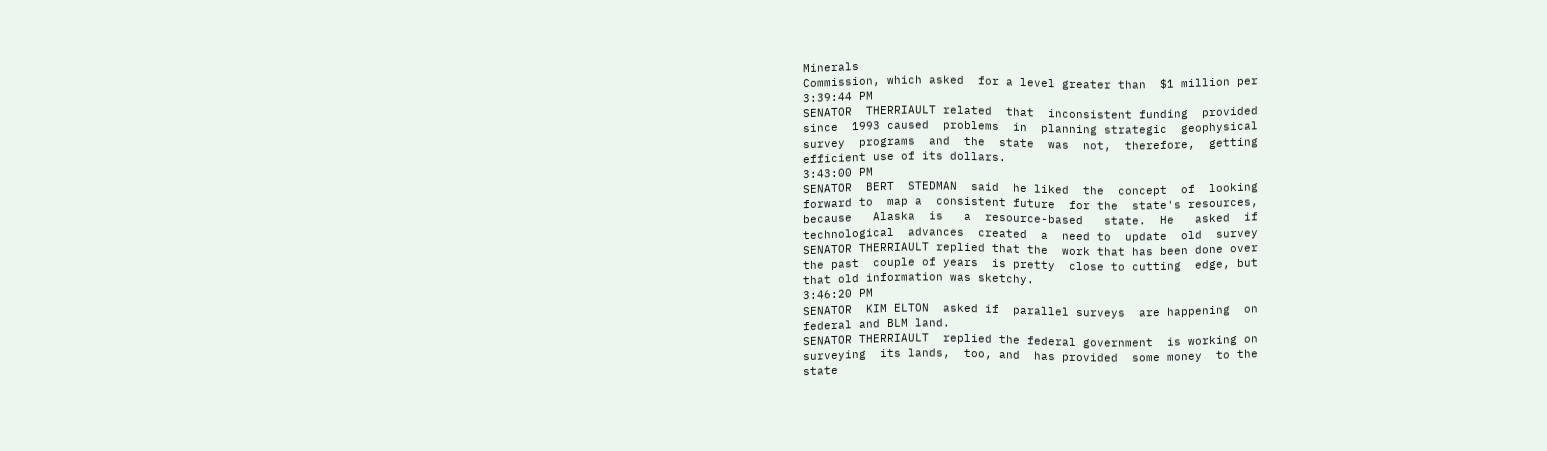Minerals
Commission, which asked  for a level greater than  $1 million per
3:39:44 PM
SENATOR  THERRIAULT related  that  inconsistent funding  provided
since  1993 caused  problems  in  planning strategic  geophysical
survey  programs  and  the  state  was  not,  therefore,  getting
efficient use of its dollars.
3:43:00 PM
SENATOR  BERT  STEDMAN  said  he liked  the  concept  of  looking
forward to  map a  consistent future  for the  state's resources,
because   Alaska  is   a  resource-based   state.  He   asked  if
technological  advances  created  a  need to  update  old  survey
SENATOR THERRIAULT replied that the  work that has been done over
the past  couple of years  is pretty  close to cutting  edge, but
that old information was sketchy.
3:46:20 PM
SENATOR  KIM ELTON  asked if  parallel surveys  are happening  on
federal and BLM land.
SENATOR THERRIAULT  replied the federal government  is working on
surveying  its lands,  too, and  has provided  some money  to the
state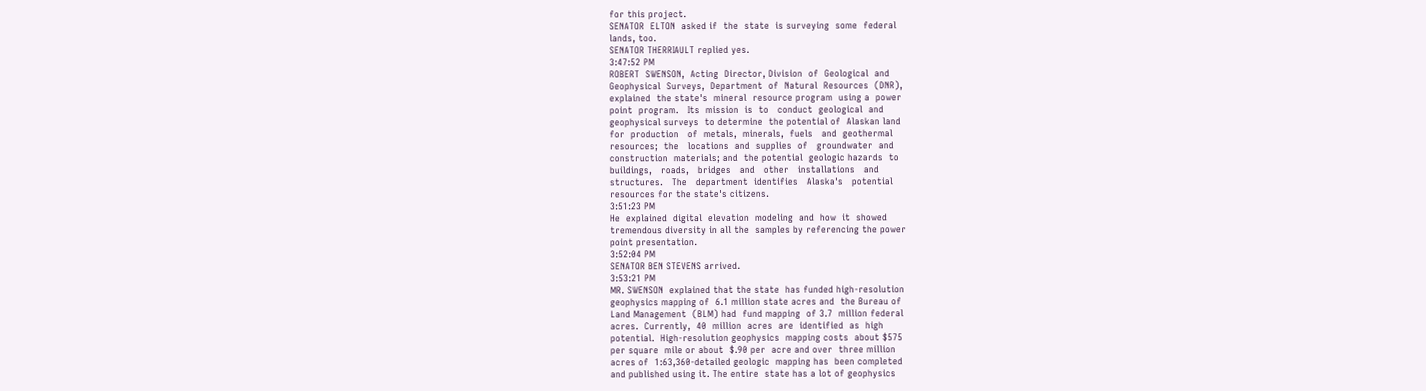for this project.
SENATOR  ELTON  asked if  the  state  is surveying  some  federal
lands, too.
SENATOR THERRIAULT replied yes.
3:47:52 PM
ROBERT  SWENSON,  Acting  Director, Division  of  Geological  and
Geophysical  Surveys,  Department  of  Natural  Resources  (DNR),
explained  the state's  mineral  resource program  using a  power
point  program.   Its  mission  is  to   conduct  geological  and
geophysical surveys  to determine  the potential of  Alaskan land
for  production   of  metals,  minerals,  fuels   and  geothermal
resources;  the   locations  and  supplies  of   groundwater  and
construction  materials; and  the potential  geologic hazards  to
buildings,   roads,   bridges   and   other   installations   and
structures.   The   department  identifies   Alaska's   potential
resources for the state's citizens.
3:51:23 PM
He  explained  digital  elevation  modeling  and  how  it  showed
tremendous diversity in all the  samples by referencing the power
point presentation.
3:52:04 PM
SENATOR BEN STEVENS arrived.
3:53:21 PM
MR. SWENSON  explained that the state  has funded high-resolution
geophysics mapping of  6.1 million state acres and  the Bureau of
Land Management  (BLM) had  fund mapping  of 3.7  million federal
acres.  Currently,  40  million  acres  are  identified  as  high
potential.  High-resolution geophysics  mapping costs  about $575
per square  mile or about  $.90 per  acre and over  three million
acres of  1:63,360-detailed geologic  mapping has  been completed
and published using it. The entire  state has a lot of geophysics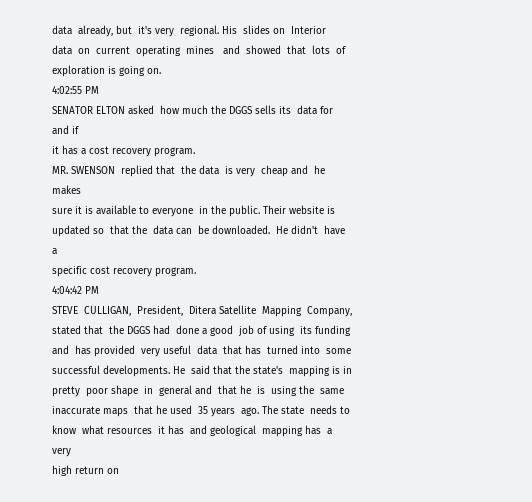data  already, but  it's very  regional. His  slides on  Interior
data  on  current  operating  mines   and  showed  that  lots  of
exploration is going on.
4:02:55 PM
SENATOR ELTON asked  how much the DGGS sells its  data for and if
it has a cost recovery program.
MR. SWENSON  replied that  the data  is very  cheap and  he makes
sure it is available to everyone  in the public. Their website is
updated so  that the  data can  be downloaded.  He didn't  have a
specific cost recovery program.
4:04:42 PM
STEVE  CULLIGAN,  President,  Ditera Satellite  Mapping  Company,
stated that  the DGGS had  done a good  job of using  its funding
and  has provided  very useful  data  that has  turned into  some
successful developments. He  said that the state's  mapping is in
pretty  poor shape  in  general and  that he  is  using the  same
inaccurate maps  that he used  35 years  ago. The state  needs to
know  what resources  it has  and geological  mapping has  a very
high return on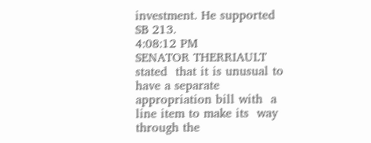investment. He supported SB 213.
4:08:12 PM
SENATOR THERRIAULT stated  that it is unusual to  have a separate
appropriation bill with  a line item to make its  way through the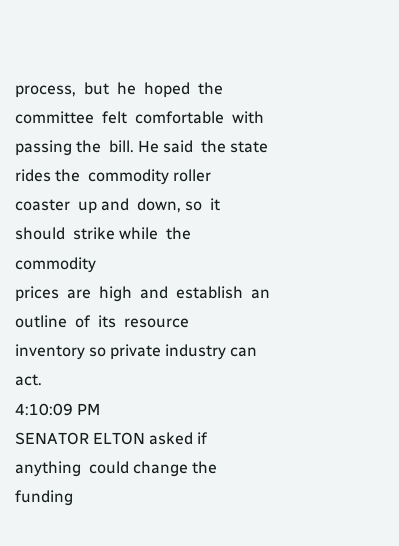process,  but  he  hoped  the  committee  felt  comfortable  with
passing the  bill. He said  the state rides the  commodity roller
coaster  up and  down, so  it should  strike while  the commodity
prices  are  high  and  establish  an  outline  of  its  resource
inventory so private industry can act.
4:10:09 PM
SENATOR ELTON asked if anything  could change the funding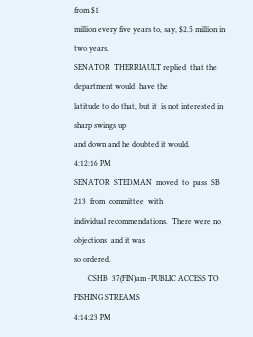from $1
million every five years to, say, $2.5 million in two years.
SENATOR  THERRIAULT replied  that the  department would  have the
latitude to do that, but it  is not interested in sharp swings up
and down and he doubted it would.
4:12:16 PM
SENATOR  STEDMAN  moved  to  pass  SB  213  from  committee  with
individual recommendations.  There were no objections  and it was
so ordered.
       CSHB  37(FIN)am -PUBLIC ACCESS TO FISHING STREAMS
4:14:23 PM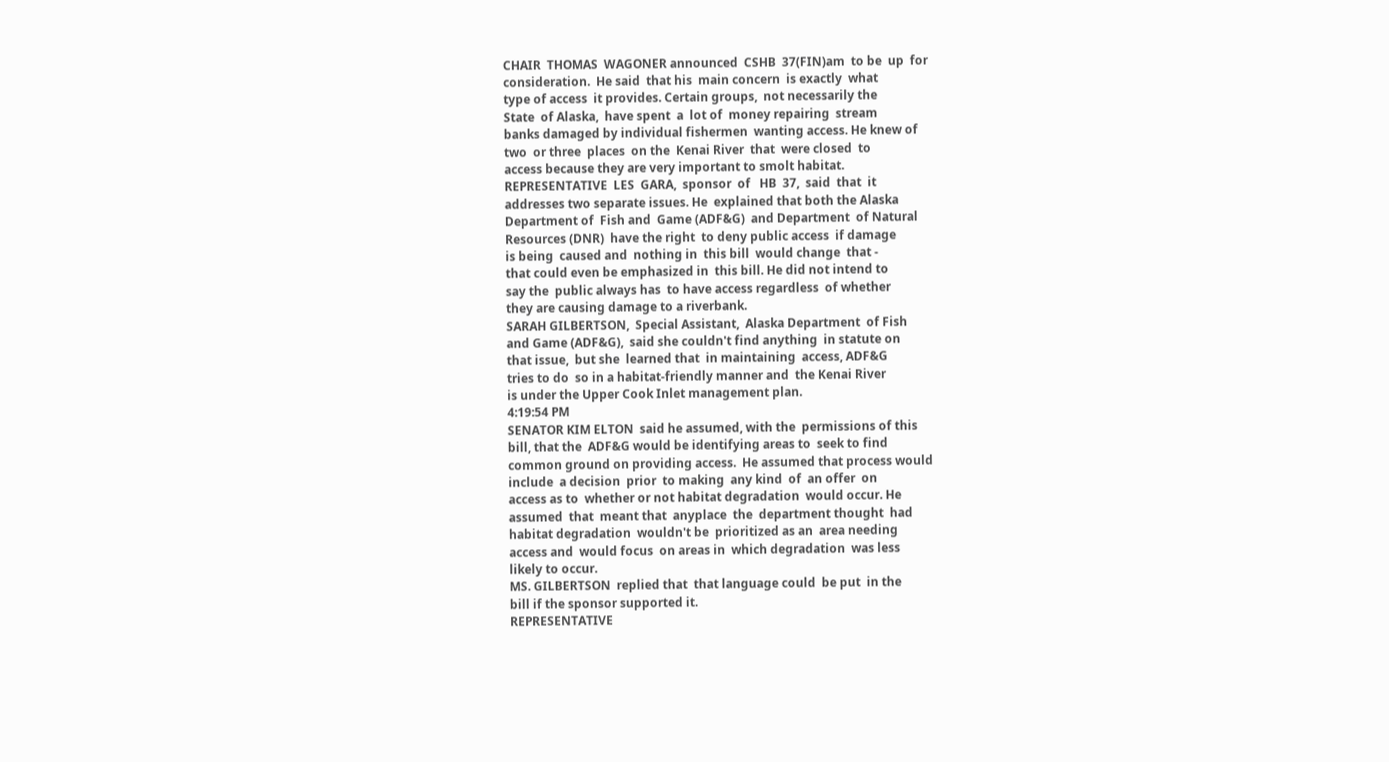CHAIR  THOMAS  WAGONER announced  CSHB  37(FIN)am  to be  up  for
consideration.  He said  that his  main concern  is exactly  what
type of access  it provides. Certain groups,  not necessarily the
State  of Alaska,  have spent  a  lot of  money repairing  stream
banks damaged by individual fishermen  wanting access. He knew of
two  or three  places  on the  Kenai River  that  were closed  to
access because they are very important to smolt habitat.
REPRESENTATIVE  LES  GARA,  sponsor  of   HB  37,  said  that  it
addresses two separate issues. He  explained that both the Alaska
Department of  Fish and  Game (ADF&G)  and Department  of Natural
Resources (DNR)  have the right  to deny public access  if damage
is being  caused and  nothing in  this bill  would change  that -
that could even be emphasized in  this bill. He did not intend to
say the  public always has  to have access regardless  of whether
they are causing damage to a riverbank.
SARAH GILBERTSON,  Special Assistant,  Alaska Department  of Fish
and Game (ADF&G),  said she couldn't find anything  in statute on
that issue,  but she  learned that  in maintaining  access, ADF&G
tries to do  so in a habitat-friendly manner and  the Kenai River
is under the Upper Cook Inlet management plan.
4:19:54 PM
SENATOR KIM ELTON  said he assumed, with the  permissions of this
bill, that the  ADF&G would be identifying areas to  seek to find
common ground on providing access.  He assumed that process would
include  a decision  prior  to making  any kind  of  an offer  on
access as to  whether or not habitat degradation  would occur. He
assumed  that  meant that  anyplace  the  department thought  had
habitat degradation  wouldn't be  prioritized as an  area needing
access and  would focus  on areas in  which degradation  was less
likely to occur.
MS. GILBERTSON  replied that  that language could  be put  in the
bill if the sponsor supported it.
REPRESENTATIVE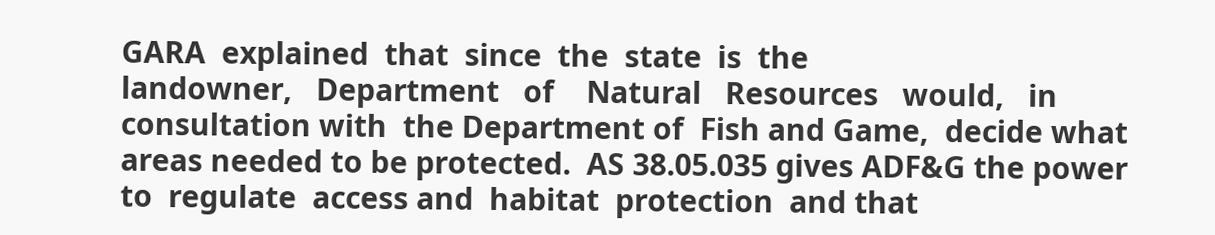GARA  explained  that  since  the  state  is  the
landowner,   Department   of    Natural   Resources   would,   in
consultation with  the Department of  Fish and Game,  decide what
areas needed to be protected.  AS 38.05.035 gives ADF&G the power
to  regulate  access and  habitat  protection  and that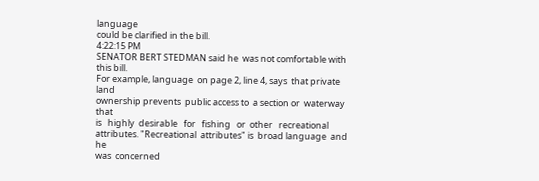language
could be clarified in the bill.
4:22:15 PM
SENATOR BERT STEDMAN said he  was not comfortable with this bill.
For example, language  on page 2, line 4, says  that private land
ownership prevents  public access to  a section or  waterway that
is   highly  desirable   for   fishing   or  other   recreational
attributes. "Recreational  attributes" is  broad language  and he
was  concerned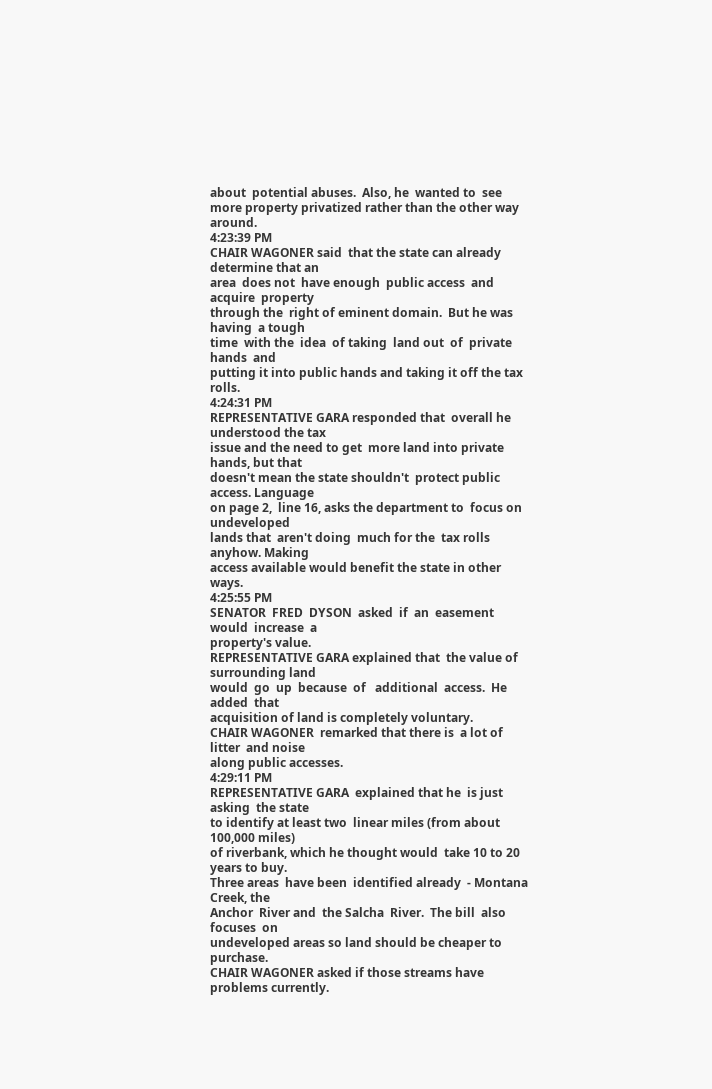about  potential abuses.  Also, he  wanted to  see
more property privatized rather than the other way around.
4:23:39 PM
CHAIR WAGONER said  that the state can already  determine that an
area  does not  have enough  public access  and acquire  property
through the  right of eminent domain.  But he was having  a tough
time  with the  idea  of taking  land out  of  private hands  and
putting it into public hands and taking it off the tax rolls.
4:24:31 PM
REPRESENTATIVE GARA responded that  overall he understood the tax
issue and the need to get  more land into private hands, but that
doesn't mean the state shouldn't  protect public access. Language
on page 2,  line 16, asks the department to  focus on undeveloped
lands that  aren't doing  much for the  tax rolls  anyhow. Making
access available would benefit the state in other ways.
4:25:55 PM
SENATOR  FRED  DYSON  asked  if  an  easement  would  increase  a
property's value.
REPRESENTATIVE GARA explained that  the value of surrounding land
would  go  up  because  of   additional  access.  He  added  that
acquisition of land is completely voluntary.
CHAIR WAGONER  remarked that there is  a lot of litter  and noise
along public accesses.
4:29:11 PM
REPRESENTATIVE GARA  explained that he  is just asking  the state
to identify at least two  linear miles (from about 100,000 miles)
of riverbank, which he thought would  take 10 to 20 years to buy.
Three areas  have been  identified already  - Montana  Creek, the
Anchor  River and  the Salcha  River.  The bill  also focuses  on
undeveloped areas so land should be cheaper to purchase.
CHAIR WAGONER asked if those streams have problems currently.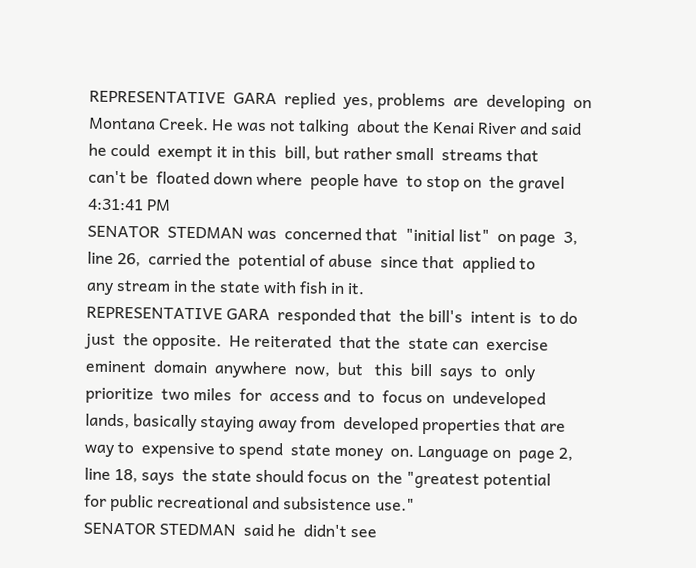REPRESENTATIVE  GARA  replied  yes, problems  are  developing  on
Montana Creek. He was not talking  about the Kenai River and said
he could  exempt it in this  bill, but rather small  streams that
can't be  floated down where  people have  to stop on  the gravel
4:31:41 PM
SENATOR  STEDMAN was  concerned that  "initial list"  on page  3,
line 26,  carried the  potential of abuse  since that  applied to
any stream in the state with fish in it.
REPRESENTATIVE GARA  responded that  the bill's  intent is  to do
just  the opposite.  He reiterated  that the  state can  exercise
eminent  domain  anywhere  now,  but   this  bill  says  to  only
prioritize  two miles  for  access and  to  focus on  undeveloped
lands, basically staying away from  developed properties that are
way to  expensive to spend  state money  on. Language on  page 2,
line 18, says  the state should focus on  the "greatest potential
for public recreational and subsistence use."
SENATOR STEDMAN  said he  didn't see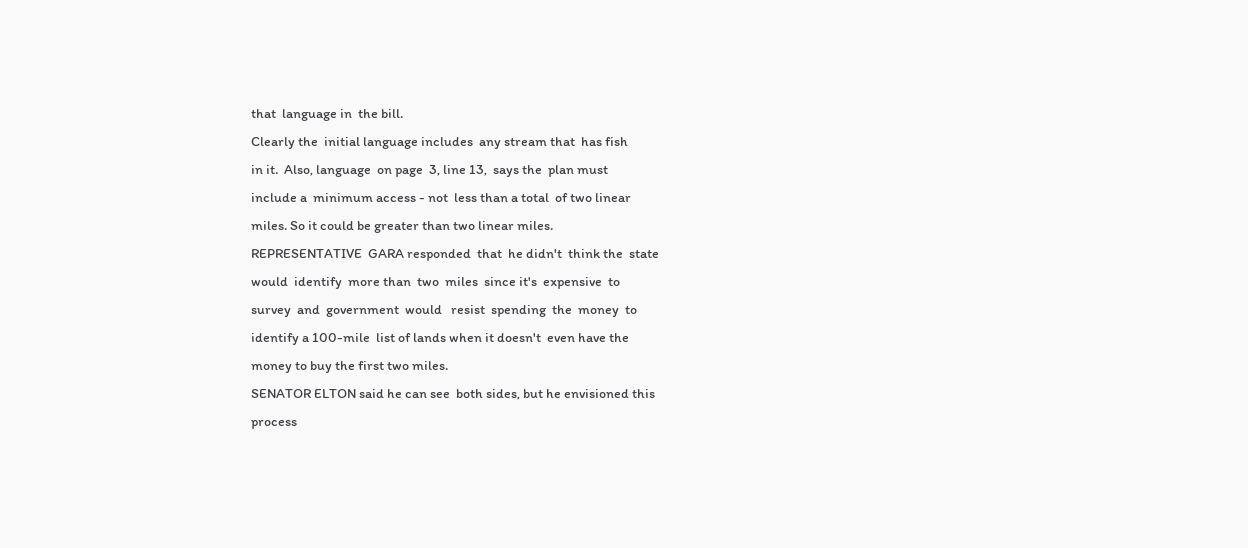that  language in  the bill.
Clearly the  initial language includes  any stream that  has fish
in it.  Also, language  on page  3, line 13,  says the  plan must
include a  minimum access - not  less than a total  of two linear
miles. So it could be greater than two linear miles.
REPRESENTATIVE  GARA responded  that  he didn't  think the  state
would  identify  more than  two  miles  since it's  expensive  to
survey  and  government  would   resist  spending  the  money  to
identify a 100-mile  list of lands when it doesn't  even have the
money to buy the first two miles.
SENATOR ELTON said he can see  both sides, but he envisioned this
process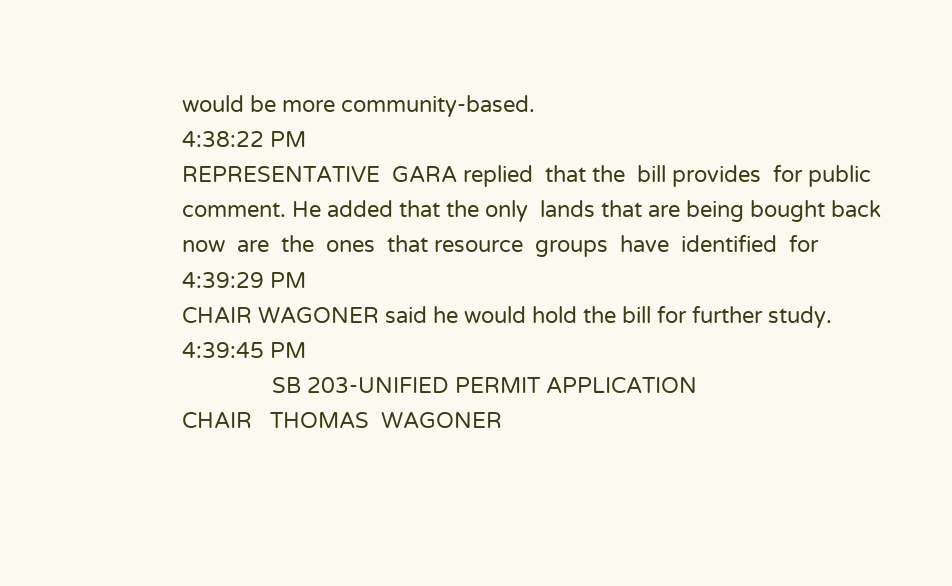would be more community-based.
4:38:22 PM
REPRESENTATIVE  GARA replied  that the  bill provides  for public
comment. He added that the only  lands that are being bought back
now  are  the  ones  that resource  groups  have  identified  for
4:39:29 PM
CHAIR WAGONER said he would hold the bill for further study.
4:39:45 PM
               SB 203-UNIFIED PERMIT APPLICATION
CHAIR   THOMAS  WAGONER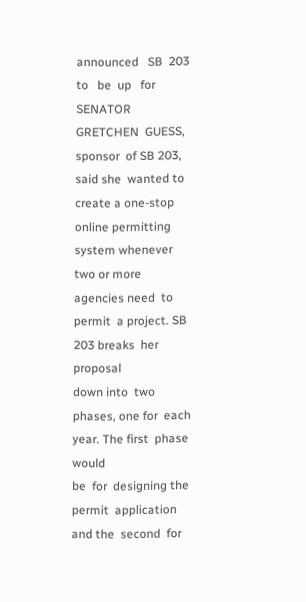announced   SB  203   to   be  up   for
SENATOR GRETCHEN  GUESS, sponsor  of SB 203,  said she  wanted to
create a one-stop  online permitting system whenever  two or more
agencies need  to permit  a project. SB  203 breaks  her proposal
down into  two phases, one for  each year. The first  phase would
be  for  designing the  permit  application  and the  second  for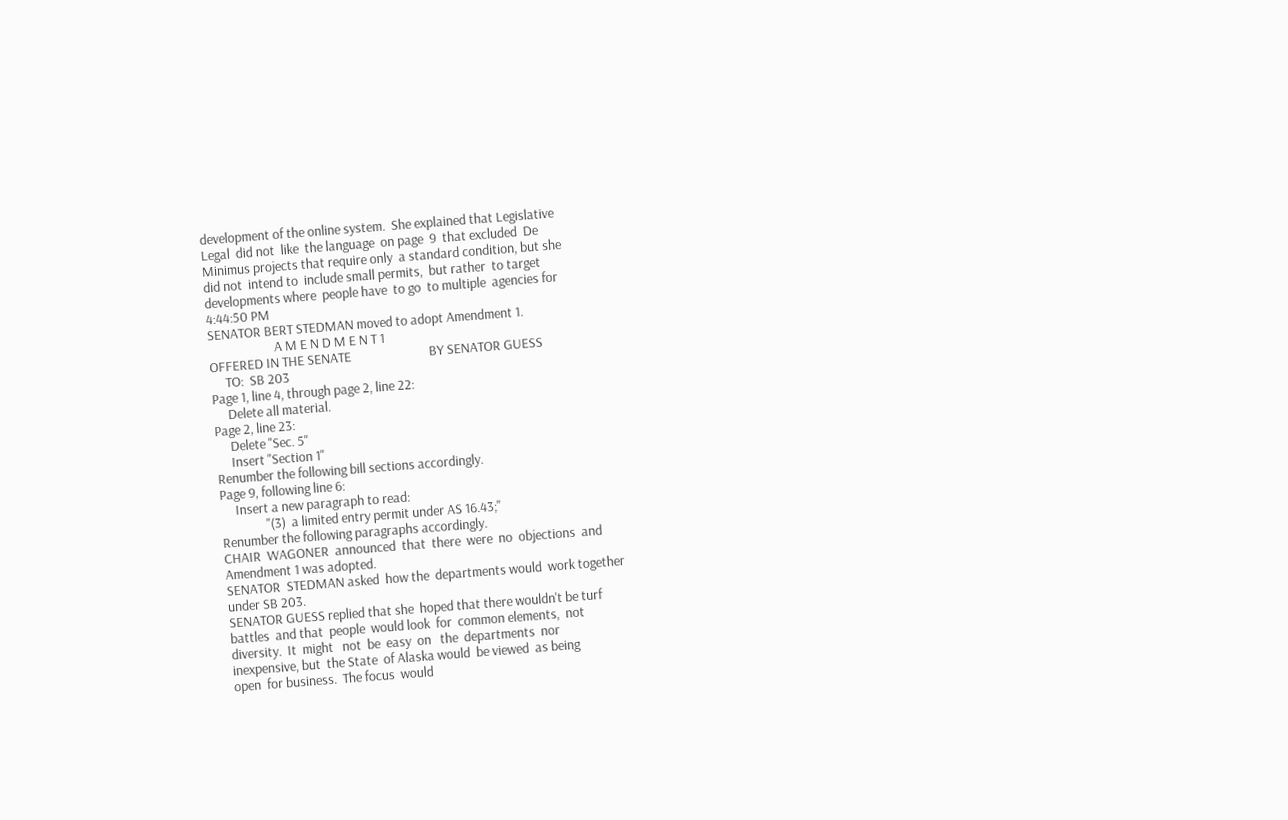development of the online system.  She explained that Legislative
Legal  did not  like  the language  on page  9  that excluded  De
Minimus projects that require only  a standard condition, but she
did not  intend to  include small permits,  but rather  to target
developments where  people have  to go  to multiple  agencies for
4:44:50 PM
SENATOR BERT STEDMAN moved to adopt Amendment 1.
                      A M E N D M E N T 1
OFFERED IN THE SENATE                          BY SENATOR GUESS
     TO:  SB 203
Page 1, line 4, through page 2, line 22:
     Delete all material.
Page 2, line 23:
     Delete "Sec. 5"
     Insert "Section 1"
Renumber the following bill sections accordingly.
Page 9, following line 6:
     Insert a new paragraph to read:
               "(3)  a limited entry permit under AS 16.43;"
Renumber the following paragraphs accordingly.
CHAIR  WAGONER  announced  that  there  were  no  objections  and
Amendment 1 was adopted.
SENATOR  STEDMAN asked  how the  departments would  work together
under SB 203.
SENATOR GUESS replied that she  hoped that there wouldn't be turf
battles  and that  people  would look  for  common elements,  not
diversity.  It  might   not  be  easy  on   the  departments  nor
inexpensive, but  the State  of Alaska would  be viewed  as being
open  for business.  The focus  would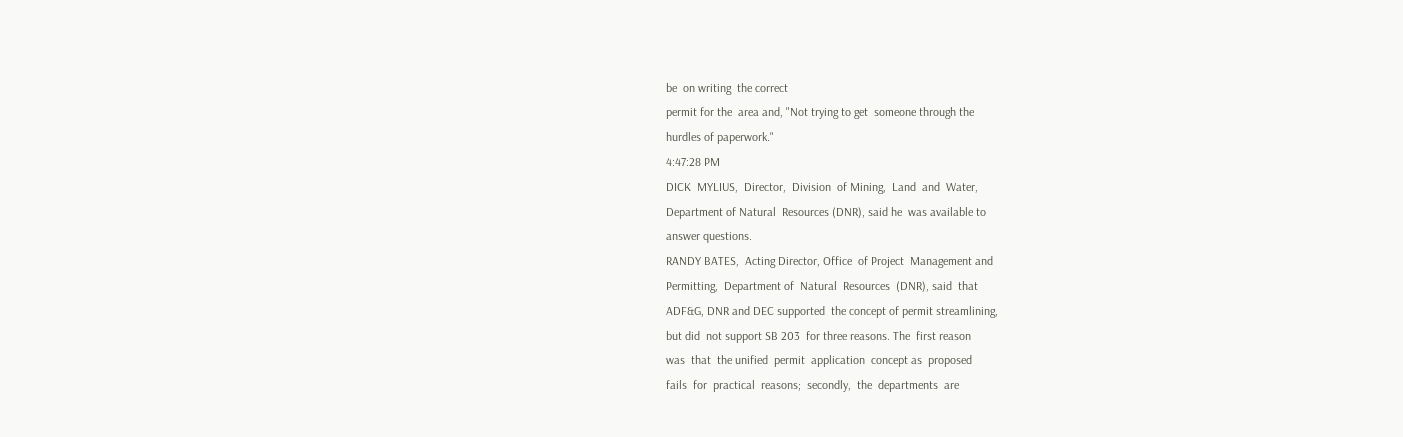be  on writing  the correct
permit for the  area and, "Not trying to get  someone through the
hurdles of paperwork."
4:47:28 PM
DICK  MYLIUS,  Director,  Division  of Mining,  Land  and  Water,
Department of Natural  Resources (DNR), said he  was available to
answer questions.
RANDY BATES,  Acting Director, Office  of Project  Management and
Permitting,  Department of  Natural  Resources  (DNR), said  that
ADF&G, DNR and DEC supported  the concept of permit streamlining,
but did  not support SB 203  for three reasons. The  first reason
was  that  the unified  permit  application  concept as  proposed
fails  for  practical  reasons;  secondly,  the  departments  are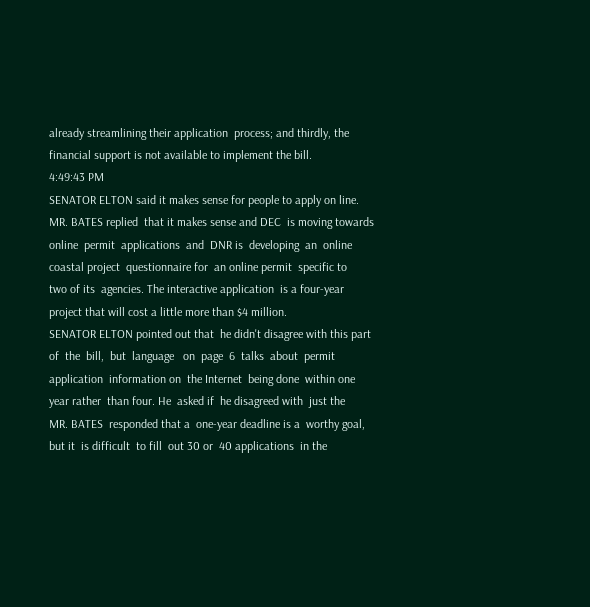already streamlining their application  process; and thirdly, the
financial support is not available to implement the bill.
4:49:43 PM
SENATOR ELTON said it makes sense for people to apply on line.
MR. BATES replied  that it makes sense and DEC  is moving towards
online  permit  applications  and  DNR is  developing  an  online
coastal project  questionnaire for  an online permit  specific to
two of its  agencies. The interactive application  is a four-year
project that will cost a little more than $4 million.
SENATOR ELTON pointed out that  he didn't disagree with this part
of  the  bill,  but  language   on  page  6  talks  about  permit
application  information on  the Internet  being done  within one
year rather  than four. He  asked if  he disagreed with  just the
MR. BATES  responded that a  one-year deadline is a  worthy goal,
but it  is difficult  to fill  out 30 or  40 applications  in the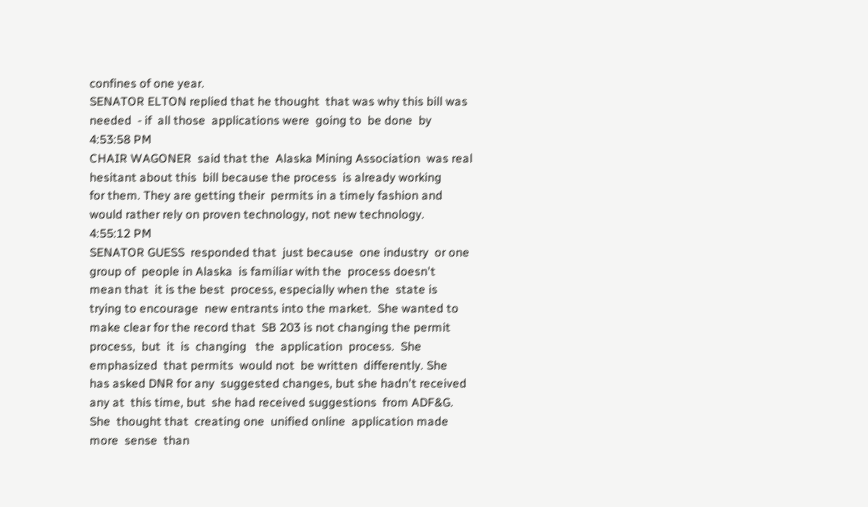confines of one year.
SENATOR ELTON replied that he thought  that was why this bill was
needed  - if  all those  applications were  going to  be done  by
4:53:58 PM
CHAIR WAGONER  said that the  Alaska Mining Association  was real
hesitant about this  bill because the process  is already working
for them. They are getting their  permits in a timely fashion and
would rather rely on proven technology, not new technology.
4:55:12 PM
SENATOR GUESS  responded that  just because  one industry  or one
group of  people in Alaska  is familiar with the  process doesn't
mean that  it is the best  process, especially when the  state is
trying to encourage  new entrants into the market.  She wanted to
make clear for the record that  SB 203 is not changing the permit
process,  but  it  is  changing   the  application  process.  She
emphasized  that permits  would not  be written  differently. She
has asked DNR for any  suggested changes, but she hadn't received
any at  this time, but  she had received suggestions  from ADF&G.
She  thought that  creating one  unified online  application made
more  sense  than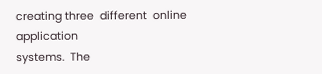creating three  different  online  application
systems.  The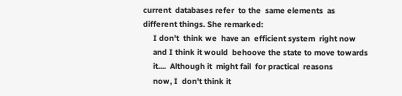current  databases refer  to the  same elements  as
different things. She remarked:
     I don't  think we  have an  efficient system  right now
     and I think it would  behoove the state to move towards
     it....  Although it  might fail  for practical  reasons
     now, I  don't think it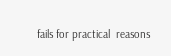fails for practical  reasons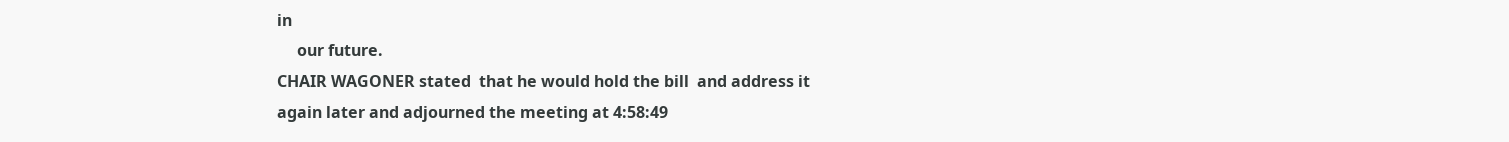in
     our future.
CHAIR WAGONER stated  that he would hold the bill  and address it
again later and adjourned the meeting at 4:58:49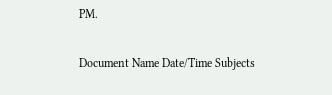PM.

Document Name Date/Time Subjects